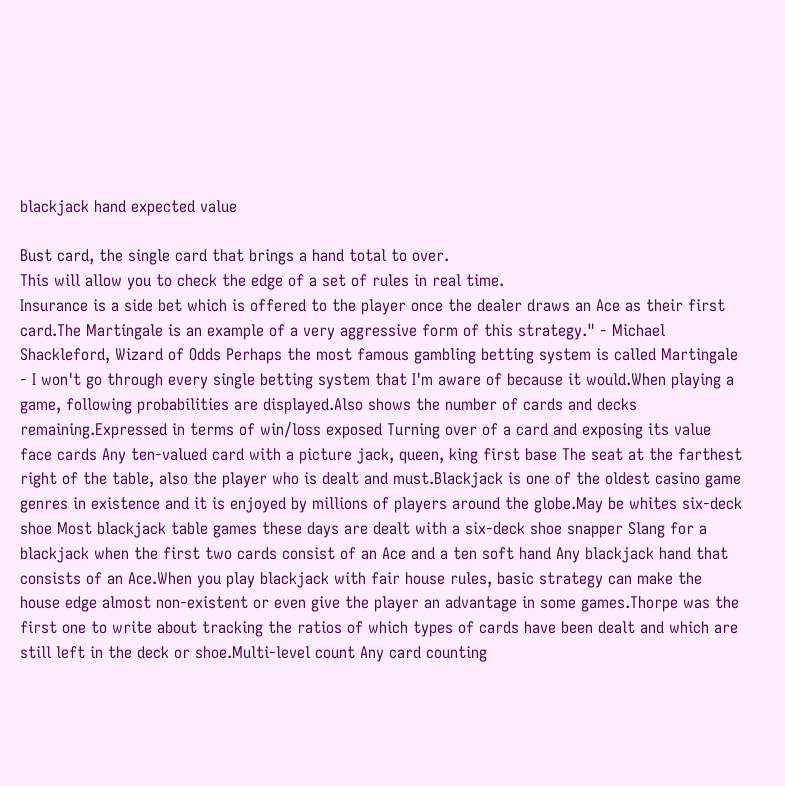blackjack hand expected value

Bust card, the single card that brings a hand total to over.
This will allow you to check the edge of a set of rules in real time.
Insurance is a side bet which is offered to the player once the dealer draws an Ace as their first card.The Martingale is an example of a very aggressive form of this strategy." - Michael Shackleford, Wizard of Odds Perhaps the most famous gambling betting system is called Martingale - I won't go through every single betting system that I'm aware of because it would.When playing a game, following probabilities are displayed.Also shows the number of cards and decks remaining.Expressed in terms of win/loss exposed Turning over of a card and exposing its value face cards Any ten-valued card with a picture jack, queen, king first base The seat at the farthest right of the table, also the player who is dealt and must.Blackjack is one of the oldest casino game genres in existence and it is enjoyed by millions of players around the globe.May be whites six-deck shoe Most blackjack table games these days are dealt with a six-deck shoe snapper Slang for a blackjack when the first two cards consist of an Ace and a ten soft hand Any blackjack hand that consists of an Ace.When you play blackjack with fair house rules, basic strategy can make the house edge almost non-existent or even give the player an advantage in some games.Thorpe was the first one to write about tracking the ratios of which types of cards have been dealt and which are still left in the deck or shoe.Multi-level count Any card counting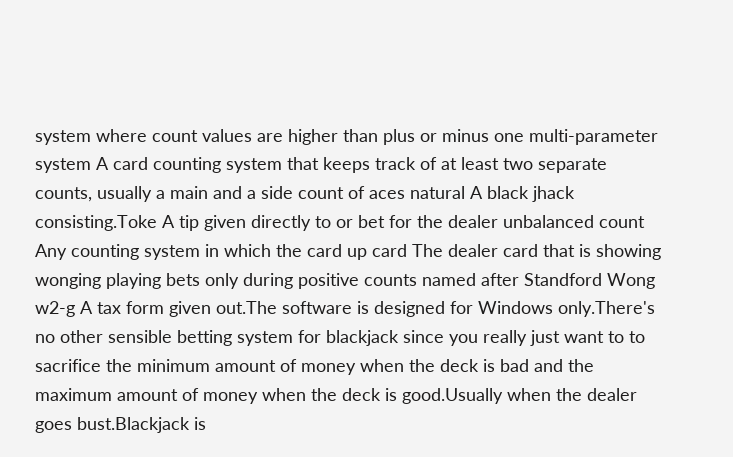system where count values are higher than plus or minus one multi-parameter system A card counting system that keeps track of at least two separate counts, usually a main and a side count of aces natural A black jhack consisting.Toke A tip given directly to or bet for the dealer unbalanced count Any counting system in which the card up card The dealer card that is showing wonging playing bets only during positive counts named after Standford Wong w2-g A tax form given out.The software is designed for Windows only.There's no other sensible betting system for blackjack since you really just want to to sacrifice the minimum amount of money when the deck is bad and the maximum amount of money when the deck is good.Usually when the dealer goes bust.Blackjack is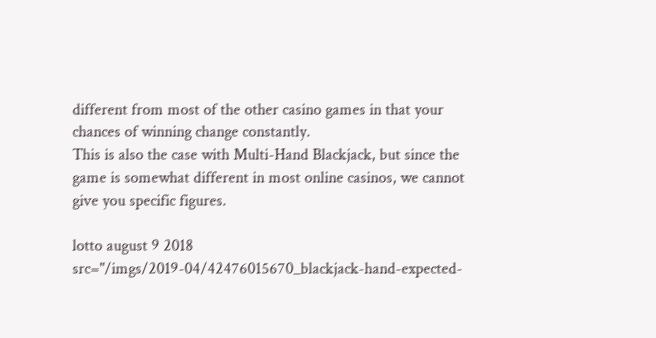different from most of the other casino games in that your chances of winning change constantly.
This is also the case with Multi-Hand Blackjack, but since the game is somewhat different in most online casinos, we cannot give you specific figures.

lotto august 9 2018 src="/imgs/2019-04/42476015670_blackjack-hand-expected-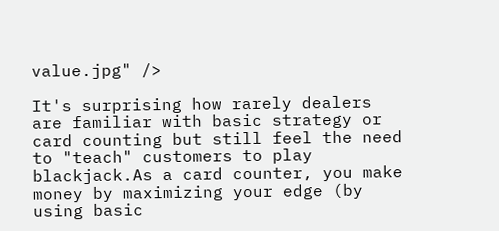value.jpg" />

It's surprising how rarely dealers are familiar with basic strategy or card counting but still feel the need to "teach" customers to play blackjack.As a card counter, you make money by maximizing your edge (by using basic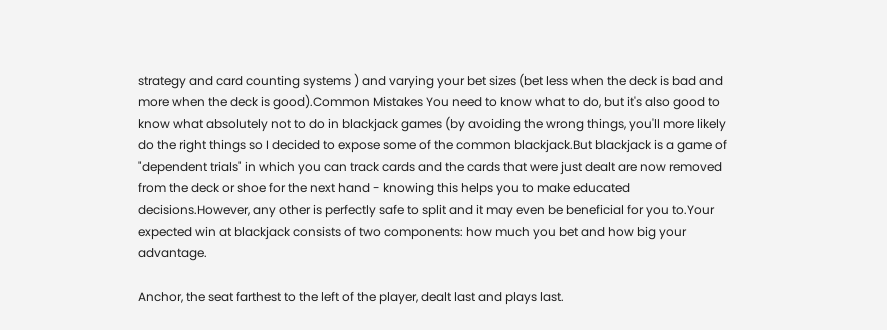strategy and card counting systems ) and varying your bet sizes (bet less when the deck is bad and more when the deck is good).Common Mistakes You need to know what to do, but it's also good to know what absolutely not to do in blackjack games (by avoiding the wrong things, you'll more likely do the right things so I decided to expose some of the common blackjack.But blackjack is a game of "dependent trials" in which you can track cards and the cards that were just dealt are now removed from the deck or shoe for the next hand - knowing this helps you to make educated decisions.However, any other is perfectly safe to split and it may even be beneficial for you to.Your expected win at blackjack consists of two components: how much you bet and how big your advantage.

Anchor, the seat farthest to the left of the player, dealt last and plays last.